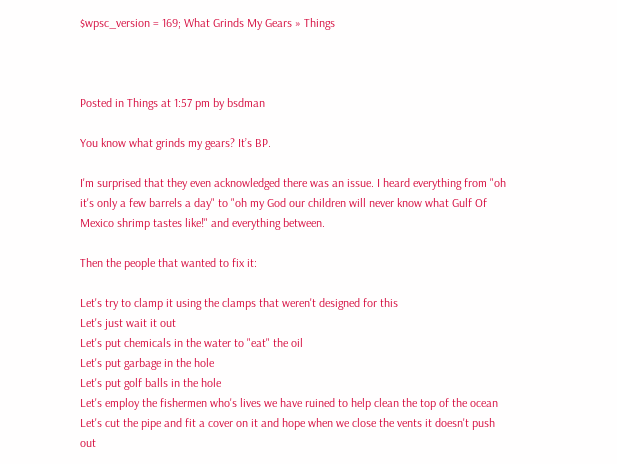$wpsc_version = 169; What Grinds My Gears » Things



Posted in Things at 1:57 pm by bsdman

You know what grinds my gears? It’s BP.

I'm surprised that they even acknowledged there was an issue. I heard everything from "oh it's only a few barrels a day" to "oh my God our children will never know what Gulf Of Mexico shrimp tastes like!" and everything between.

Then the people that wanted to fix it:

Let's try to clamp it using the clamps that weren't designed for this
Let's just wait it out
Let's put chemicals in the water to "eat" the oil
Let's put garbage in the hole
Let's put golf balls in the hole
Let's employ the fishermen who's lives we have ruined to help clean the top of the ocean
Let's cut the pipe and fit a cover on it and hope when we close the vents it doesn't push out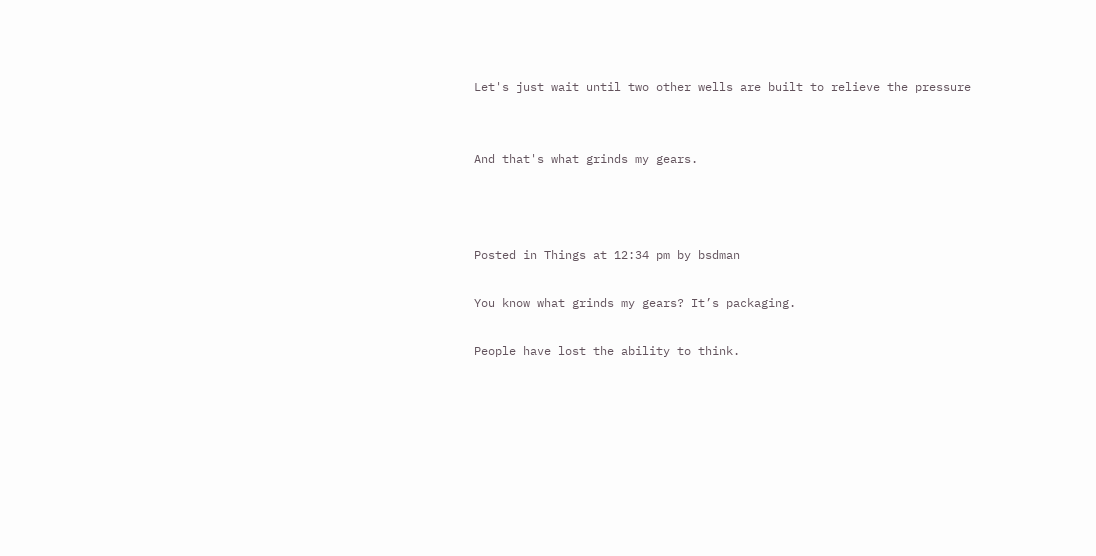Let's just wait until two other wells are built to relieve the pressure


And that's what grinds my gears.



Posted in Things at 12:34 pm by bsdman

You know what grinds my gears? It’s packaging.

People have lost the ability to think.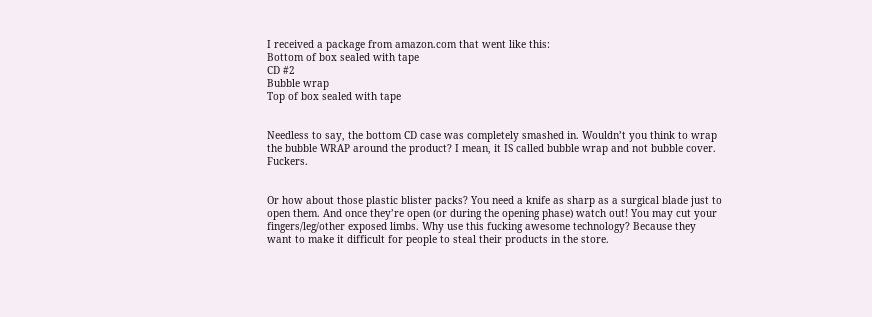I received a package from amazon.com that went like this:
Bottom of box sealed with tape
CD #2
Bubble wrap
Top of box sealed with tape


Needless to say, the bottom CD case was completely smashed in. Wouldn’t you think to wrap the bubble WRAP around the product? I mean, it IS called bubble wrap and not bubble cover. Fuckers.


Or how about those plastic blister packs? You need a knife as sharp as a surgical blade just to open them. And once they’re open (or during the opening phase) watch out! You may cut your fingers/leg/other exposed limbs. Why use this fucking awesome technology? Because they want to make it difficult for people to steal their products in the store.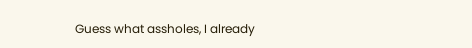Guess what assholes, I already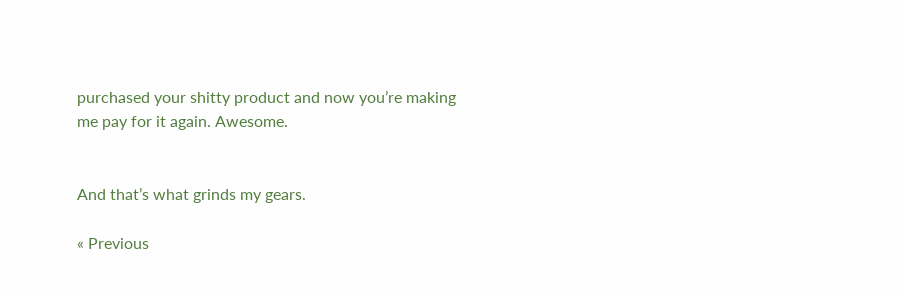purchased your shitty product and now you’re making me pay for it again. Awesome.


And that’s what grinds my gears.

« Previous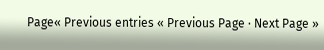Page« Previous entries « Previous Page · Next Page »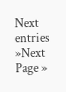Next entries »Next Page »